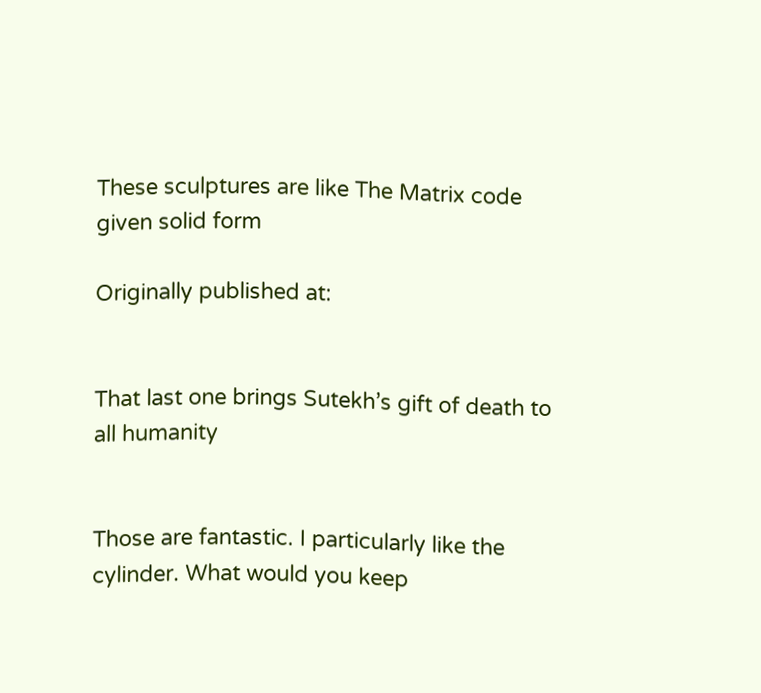These sculptures are like The Matrix code given solid form

Originally published at:


That last one brings Sutekh’s gift of death to all humanity


Those are fantastic. I particularly like the cylinder. What would you keep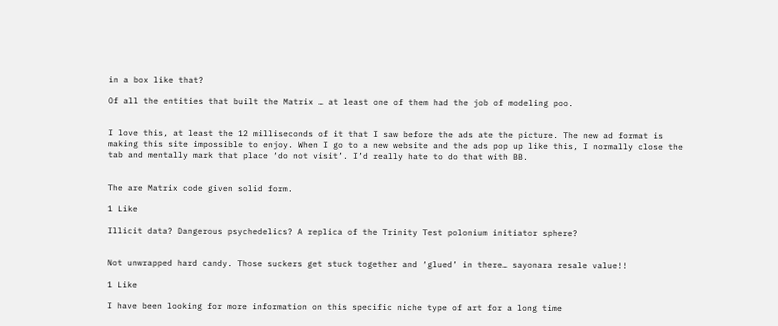in a box like that?

Of all the entities that built the Matrix … at least one of them had the job of modeling poo.


I love this, at least the 12 milliseconds of it that I saw before the ads ate the picture. The new ad format is making this site impossible to enjoy. When I go to a new website and the ads pop up like this, I normally close the tab and mentally mark that place ‘do not visit’. I’d really hate to do that with BB.


The are Matrix code given solid form.

1 Like

Illicit data? Dangerous psychedelics? A replica of the Trinity Test polonium initiator sphere?


Not unwrapped hard candy. Those suckers get stuck together and ‘glued’ in there… sayonara resale value!!

1 Like

I have been looking for more information on this specific niche type of art for a long time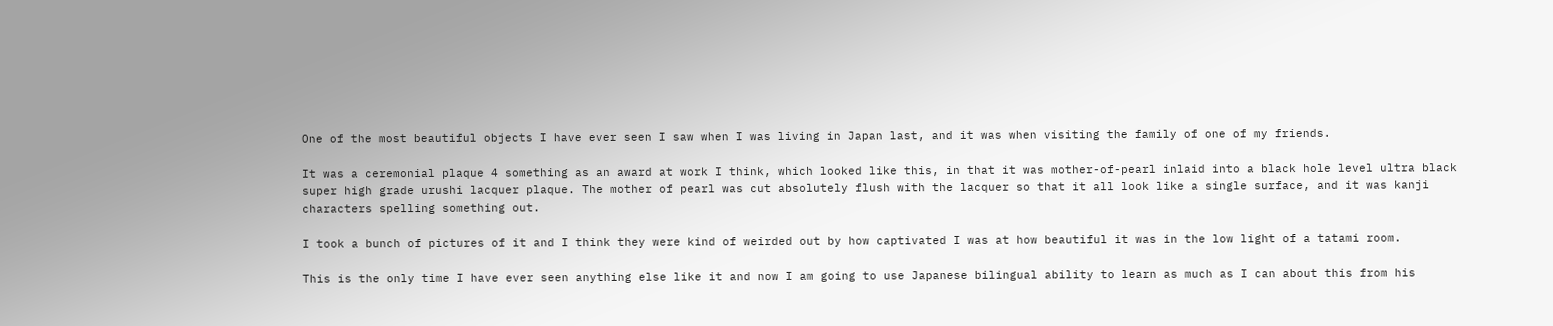One of the most beautiful objects I have ever seen I saw when I was living in Japan last, and it was when visiting the family of one of my friends.

It was a ceremonial plaque 4 something as an award at work I think, which looked like this, in that it was mother-of-pearl inlaid into a black hole level ultra black super high grade urushi lacquer plaque. The mother of pearl was cut absolutely flush with the lacquer so that it all look like a single surface, and it was kanji characters spelling something out.

I took a bunch of pictures of it and I think they were kind of weirded out by how captivated I was at how beautiful it was in the low light of a tatami room.

This is the only time I have ever seen anything else like it and now I am going to use Japanese bilingual ability to learn as much as I can about this from his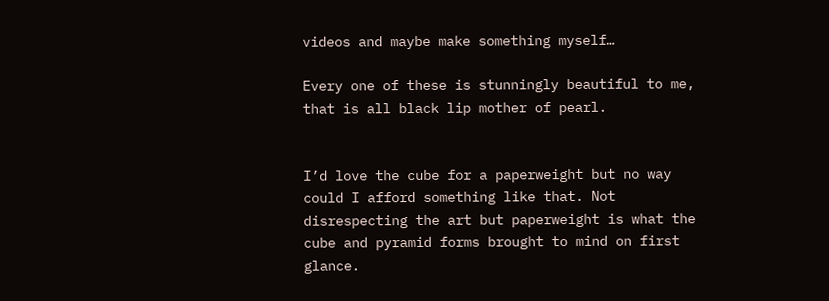videos and maybe make something myself…

Every one of these is stunningly beautiful to me, that is all black lip mother of pearl.


I’d love the cube for a paperweight but no way could I afford something like that. Not disrespecting the art but paperweight is what the cube and pyramid forms brought to mind on first glance.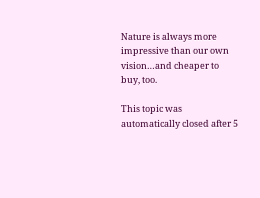Nature is always more impressive than our own vision…and cheaper to buy, too.

This topic was automatically closed after 5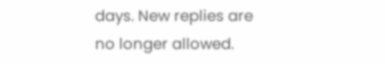days. New replies are no longer allowed.